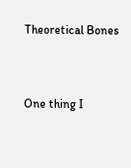Theoretical Bones


One thing I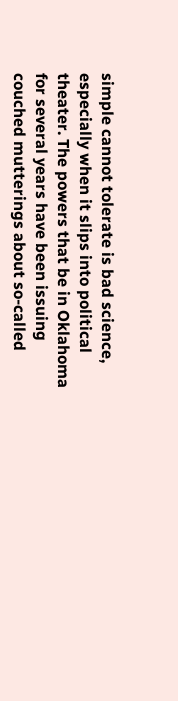simple cannot tolerate is bad science, especially when it slips into political theater. The powers that be in Oklahoma for several years have been issuing couched mutterings about so-called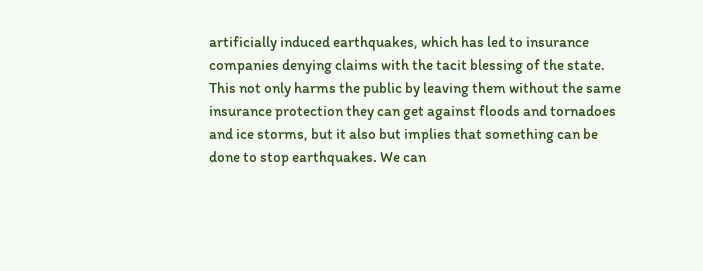artificially induced earthquakes, which has led to insurance companies denying claims with the tacit blessing of the state. This not only harms the public by leaving them without the same insurance protection they can get against floods and tornadoes and ice storms, but it also but implies that something can be done to stop earthquakes. We can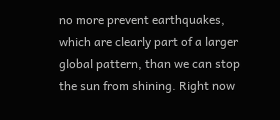no more prevent earthquakes, which are clearly part of a larger global pattern, than we can stop the sun from shining. Right now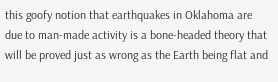this goofy notion that earthquakes in Oklahoma are due to man-made activity is a bone-headed theory that will be proved just as wrong as the Earth being flat and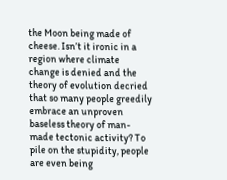the Moon being made of cheese. Isn’t it ironic in a region where climate change is denied and the theory of evolution decried that so many people greedily embrace an unproven baseless theory of man-made tectonic activity? To pile on the stupidity, people are even being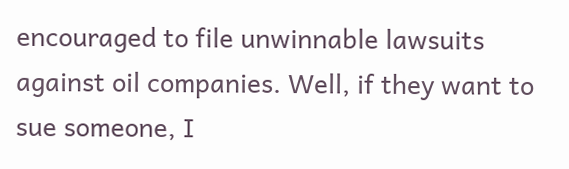encouraged to file unwinnable lawsuits against oil companies. Well, if they want to sue someone, I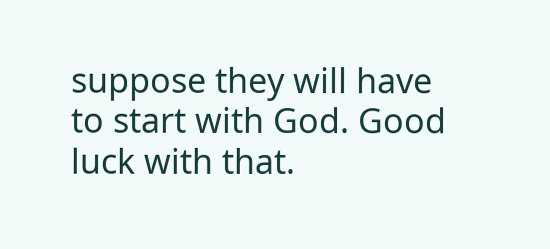suppose they will have to start with God. Good luck with that.